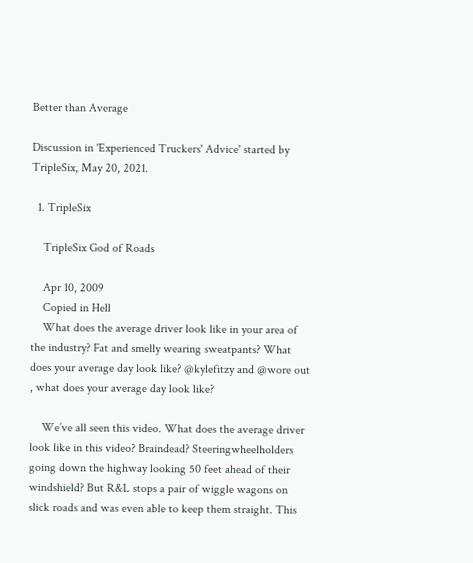Better than Average

Discussion in 'Experienced Truckers' Advice' started by TripleSix, May 20, 2021.

  1. TripleSix

    TripleSix God of Roads

    Apr 10, 2009
    Copied in Hell
    What does the average driver look like in your area of the industry? Fat and smelly wearing sweatpants? What does your average day look like? @kylefitzy and @wore out , what does your average day look like?

    We’ve all seen this video. What does the average driver look like in this video? Braindead? Steeringwheelholders going down the highway looking 50 feet ahead of their windshield? But R&L stops a pair of wiggle wagons on slick roads and was even able to keep them straight. This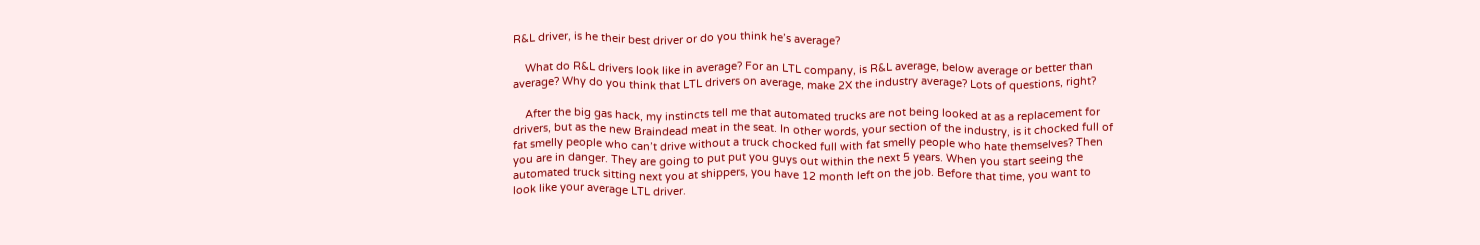R&L driver, is he their best driver or do you think he’s average?

    What do R&L drivers look like in average? For an LTL company, is R&L average, below average or better than average? Why do you think that LTL drivers on average, make 2X the industry average? Lots of questions, right?

    After the big gas hack, my instincts tell me that automated trucks are not being looked at as a replacement for drivers, but as the new Braindead meat in the seat. In other words, your section of the industry, is it chocked full of fat smelly people who can’t drive without a truck chocked full with fat smelly people who hate themselves? Then you are in danger. They are going to put put you guys out within the next 5 years. When you start seeing the automated truck sitting next you at shippers, you have 12 month left on the job. Before that time, you want to look like your average LTL driver.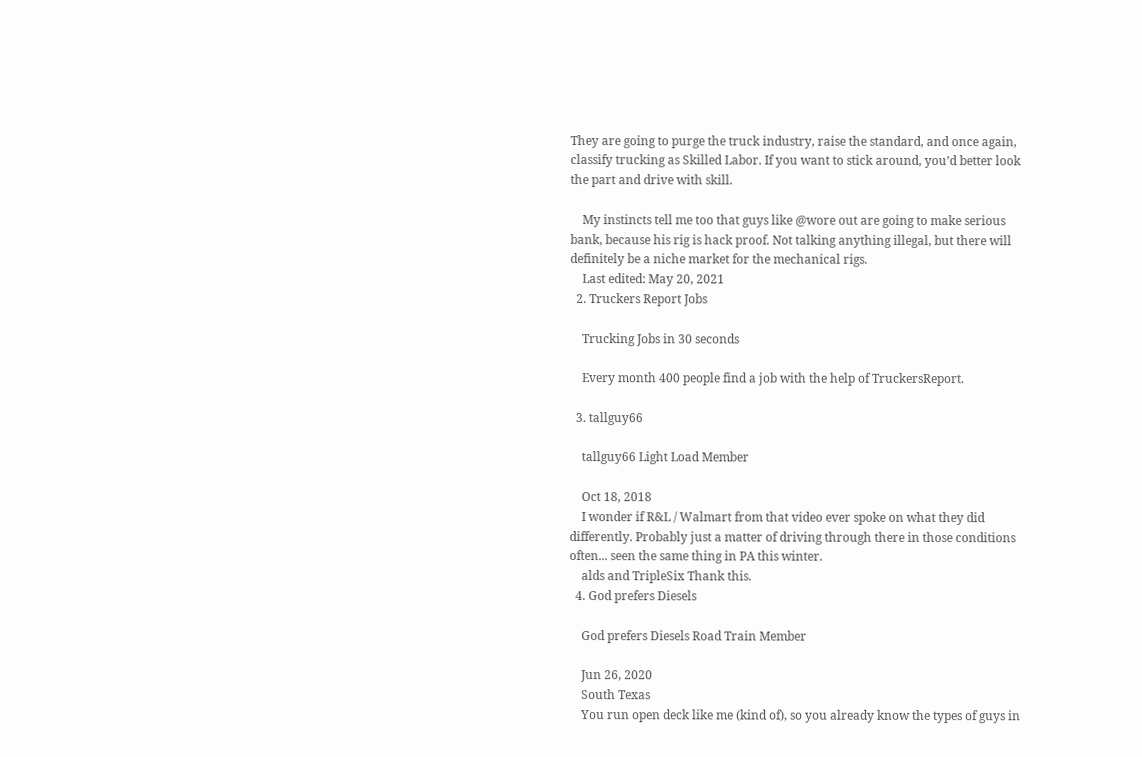They are going to purge the truck industry, raise the standard, and once again, classify trucking as Skilled Labor. If you want to stick around, you’d better look the part and drive with skill.

    My instincts tell me too that guys like @wore out are going to make serious bank, because his rig is hack proof. Not talking anything illegal, but there will definitely be a niche market for the mechanical rigs.
    Last edited: May 20, 2021
  2. Truckers Report Jobs

    Trucking Jobs in 30 seconds

    Every month 400 people find a job with the help of TruckersReport.

  3. tallguy66

    tallguy66 Light Load Member

    Oct 18, 2018
    I wonder if R&L / Walmart from that video ever spoke on what they did differently. Probably just a matter of driving through there in those conditions often... seen the same thing in PA this winter.
    alds and TripleSix Thank this.
  4. God prefers Diesels

    God prefers Diesels Road Train Member

    Jun 26, 2020
    South Texas
    You run open deck like me (kind of), so you already know the types of guys in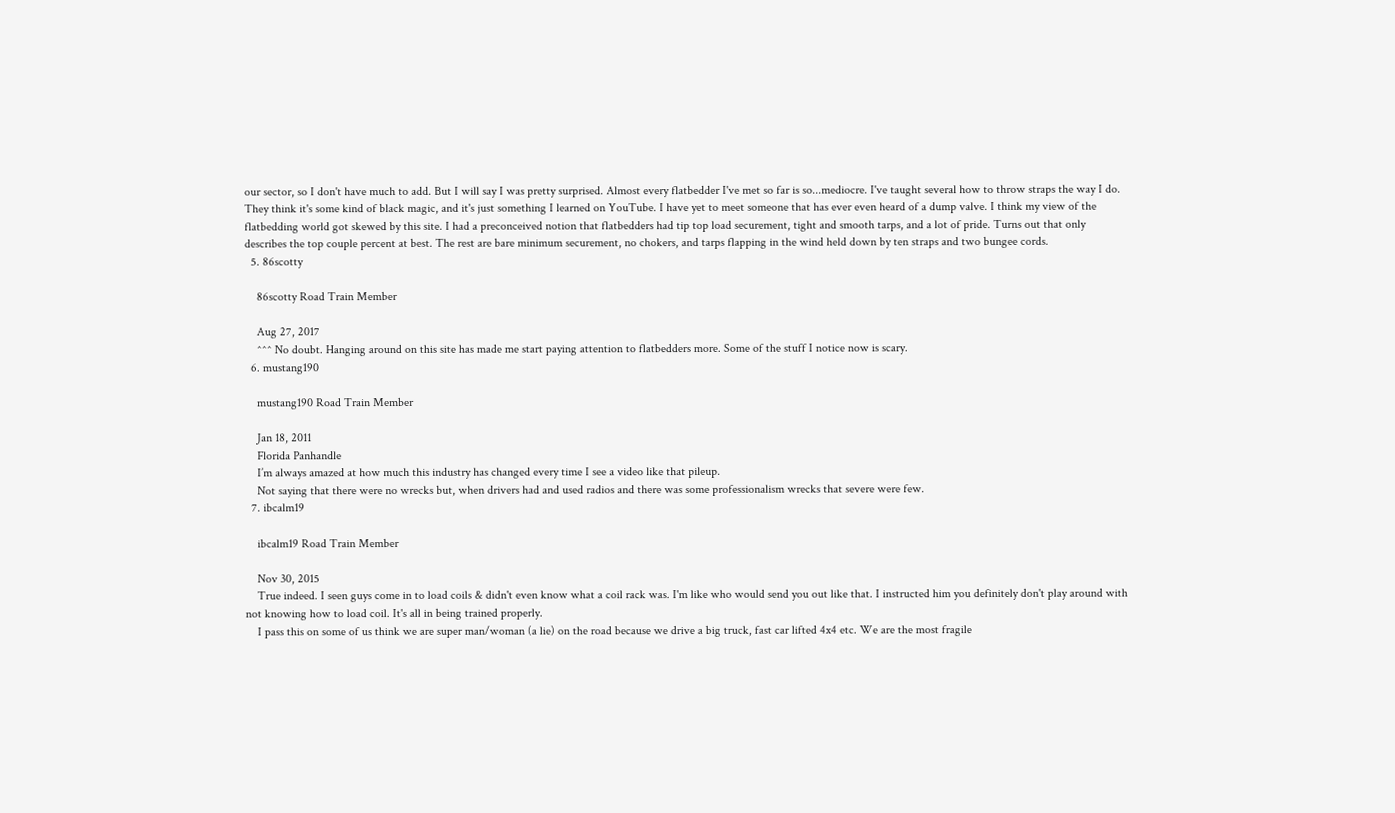our sector, so I don't have much to add. But I will say I was pretty surprised. Almost every flatbedder I've met so far is so...mediocre. I've taught several how to throw straps the way I do. They think it's some kind of black magic, and it's just something I learned on YouTube. I have yet to meet someone that has ever even heard of a dump valve. I think my view of the flatbedding world got skewed by this site. I had a preconceived notion that flatbedders had tip top load securement, tight and smooth tarps, and a lot of pride. Turns out that only describes the top couple percent at best. The rest are bare minimum securement, no chokers, and tarps flapping in the wind held down by ten straps and two bungee cords.
  5. 86scotty

    86scotty Road Train Member

    Aug 27, 2017
    ^^^ No doubt. Hanging around on this site has made me start paying attention to flatbedders more. Some of the stuff I notice now is scary.
  6. mustang190

    mustang190 Road Train Member

    Jan 18, 2011
    Florida Panhandle
    I’m always amazed at how much this industry has changed every time I see a video like that pileup.
    Not saying that there were no wrecks but, when drivers had and used radios and there was some professionalism wrecks that severe were few.
  7. ibcalm19

    ibcalm19 Road Train Member

    Nov 30, 2015
    True indeed. I seen guys come in to load coils & didn't even know what a coil rack was. I'm like who would send you out like that. I instructed him you definitely don't play around with not knowing how to load coil. It's all in being trained properly.
    I pass this on some of us think we are super man/woman (a lie) on the road because we drive a big truck, fast car lifted 4x4 etc. We are the most fragile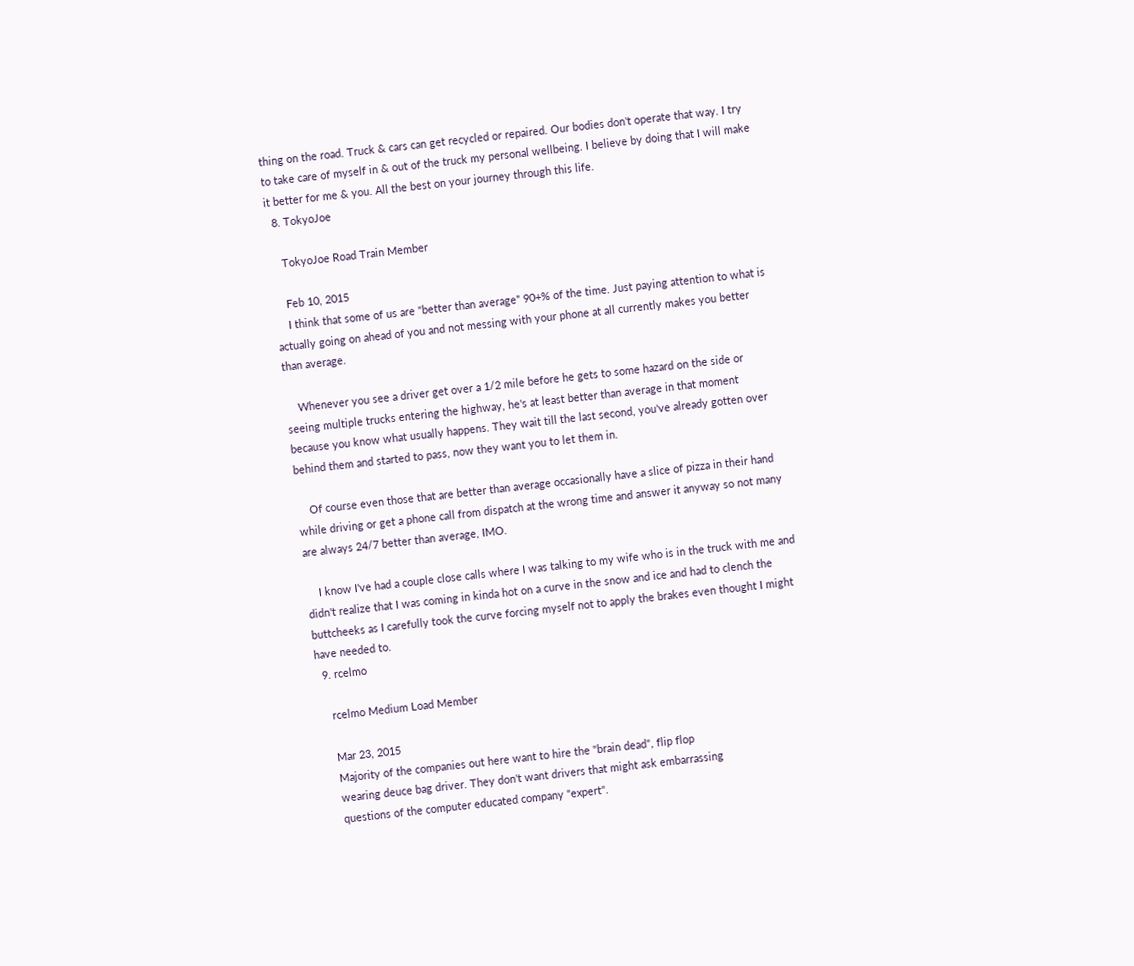thing on the road. Truck & cars can get recycled or repaired. Our bodies don't operate that way. I try to take care of myself in & out of the truck my personal wellbeing. I believe by doing that I will make it better for me & you. All the best on your journey through this life.
  8. TokyoJoe

    TokyoJoe Road Train Member

    Feb 10, 2015
    I think that some of us are "better than average" 90+% of the time. Just paying attention to what is actually going on ahead of you and not messing with your phone at all currently makes you better than average.

    Whenever you see a driver get over a 1/2 mile before he gets to some hazard on the side or seeing multiple trucks entering the highway, he's at least better than average in that moment because you know what usually happens. They wait till the last second, you've already gotten over behind them and started to pass, now they want you to let them in.

    Of course even those that are better than average occasionally have a slice of pizza in their hand while driving or get a phone call from dispatch at the wrong time and answer it anyway so not many are always 24/7 better than average, IMO.

    I know I've had a couple close calls where I was talking to my wife who is in the truck with me and didn't realize that I was coming in kinda hot on a curve in the snow and ice and had to clench the buttcheeks as I carefully took the curve forcing myself not to apply the brakes even thought I might have needed to.
  9. rcelmo

    rcelmo Medium Load Member

    Mar 23, 2015
    Majority of the companies out here want to hire the "brain dead", flip flop
    wearing deuce bag driver. They don't want drivers that might ask embarrassing
    questions of the computer educated company "expert".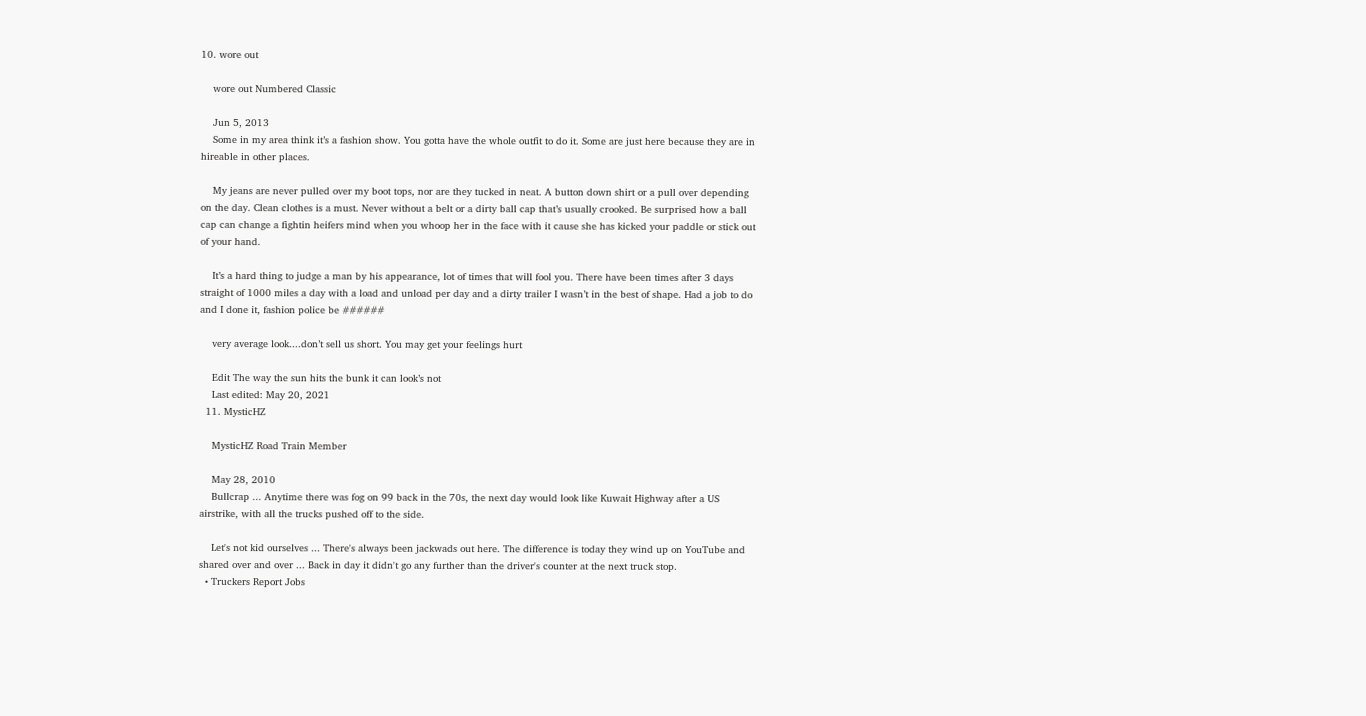10. wore out

    wore out Numbered Classic

    Jun 5, 2013
    Some in my area think it’s a fashion show. You gotta have the whole outfit to do it. Some are just here because they are in hireable in other places.

    My jeans are never pulled over my boot tops, nor are they tucked in neat. A button down shirt or a pull over depending on the day. Clean clothes is a must. Never without a belt or a dirty ball cap that’s usually crooked. Be surprised how a ball cap can change a fightin heifers mind when you whoop her in the face with it cause she has kicked your paddle or stick out of your hand.

    It’s a hard thing to judge a man by his appearance, lot of times that will fool you. There have been times after 3 days straight of 1000 miles a day with a load and unload per day and a dirty trailer I wasn’t in the best of shape. Had a job to do and I done it, fashion police be ######

    very average look....don’t sell us short. You may get your feelings hurt

    Edit The way the sun hits the bunk it can look’s not
    Last edited: May 20, 2021
  11. MysticHZ

    MysticHZ Road Train Member

    May 28, 2010
    Bullcrap ... Anytime there was fog on 99 back in the 70s, the next day would look like Kuwait Highway after a US airstrike, with all the trucks pushed off to the side.

    Let's not kid ourselves ... There's always been jackwads out here. The difference is today they wind up on YouTube and shared over and over ... Back in day it didn't go any further than the driver's counter at the next truck stop.
  • Truckers Report Jobs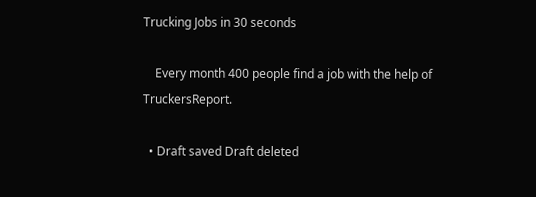Trucking Jobs in 30 seconds

    Every month 400 people find a job with the help of TruckersReport.

  • Draft saved Draft deleted